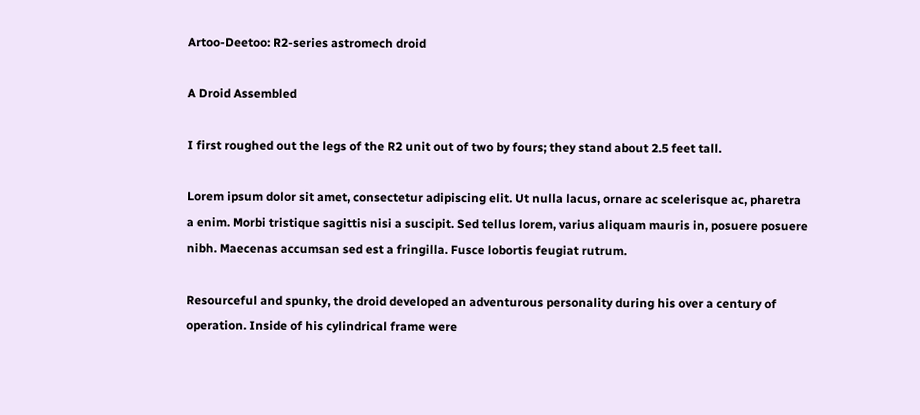Artoo-Deetoo: R2-series astromech droid

A Droid Assembled

I first roughed out the legs of the R2 unit out of two by fours; they stand about 2.5 feet tall.

Lorem ipsum dolor sit amet, consectetur adipiscing elit. Ut nulla lacus, ornare ac scelerisque ac, pharetra a enim. Morbi tristique sagittis nisi a suscipit. Sed tellus lorem, varius aliquam mauris in, posuere posuere nibh. Maecenas accumsan sed est a fringilla. Fusce lobortis feugiat rutrum.

Resourceful and spunky, the droid developed an adventurous personality during his over a century of operation. Inside of his cylindrical frame were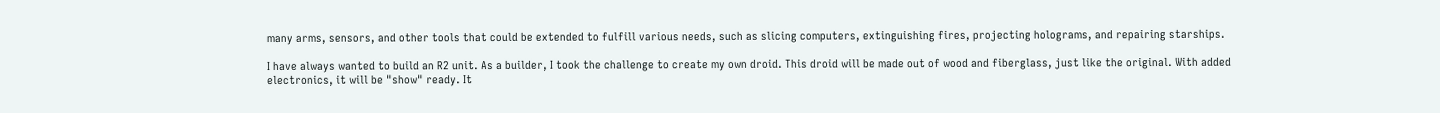many arms, sensors, and other tools that could be extended to fulfill various needs, such as slicing computers, extinguishing fires, projecting holograms, and repairing starships.

I have always wanted to build an R2 unit. As a builder, I took the challenge to create my own droid. This droid will be made out of wood and fiberglass, just like the original. With added electronics, it will be "show" ready. It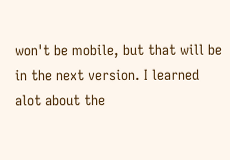won't be mobile, but that will be in the next version. I learned alot about the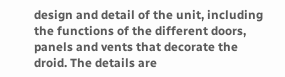design and detail of the unit, including the functions of the different doors, panels and vents that decorate the droid. The details are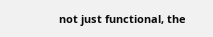not just functional, the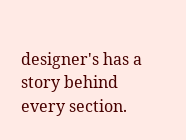designer's has a story behind every section.